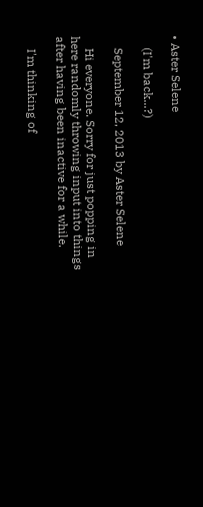• Aster Selene

    (I'm back...?)

    September 12, 2013 by Aster Selene

    Hi everyone. Sorry for just popping in here randomly throwing input into things after having been inactive for a while.

    I'm thinking of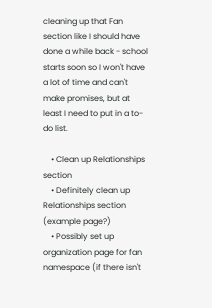cleaning up that Fan section like I should have done a while back - school starts soon so I won't have a lot of time and can't make promises, but at least I need to put in a to-do list.

    • Clean up Relationships section
    • Definitely clean up Relationships section (example page?)
    • Possibly set up organization page for fan namespace (if there isn't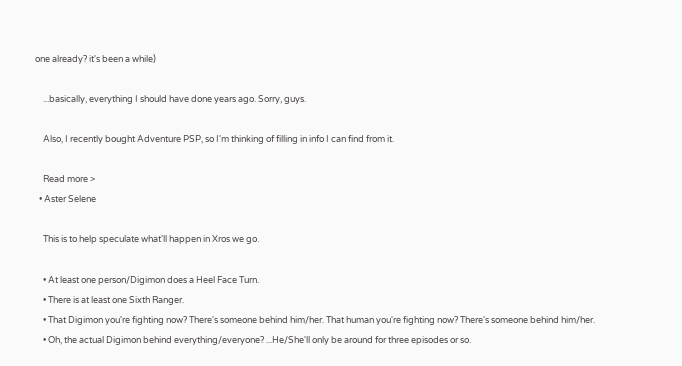one already? it's been a while)

    ...basically, everything I should have done years ago. Sorry, guys.

    Also, I recently bought Adventure PSP, so I'm thinking of filling in info I can find from it.

    Read more >
  • Aster Selene

    This is to help speculate what'll happen in Xros we go.

    • At least one person/Digimon does a Heel Face Turn.
    • There is at least one Sixth Ranger.
    • That Digimon you're fighting now? There's someone behind him/her. That human you're fighting now? There's someone behind him/her.
    • Oh, the actual Digimon behind everything/everyone? ...He/She'll only be around for three episodes or so.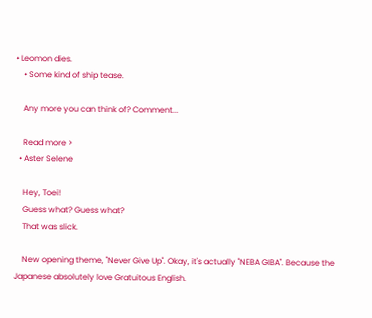• Leomon dies.
    • Some kind of ship tease.

    Any more you can think of? Comment...

    Read more >
  • Aster Selene

    Hey, Toei!
    Guess what? Guess what?
    That was slick.

    New opening theme, "Never Give Up". Okay, it's actually "NEBA GIBA". Because the Japanese absolutely love Gratuitous English.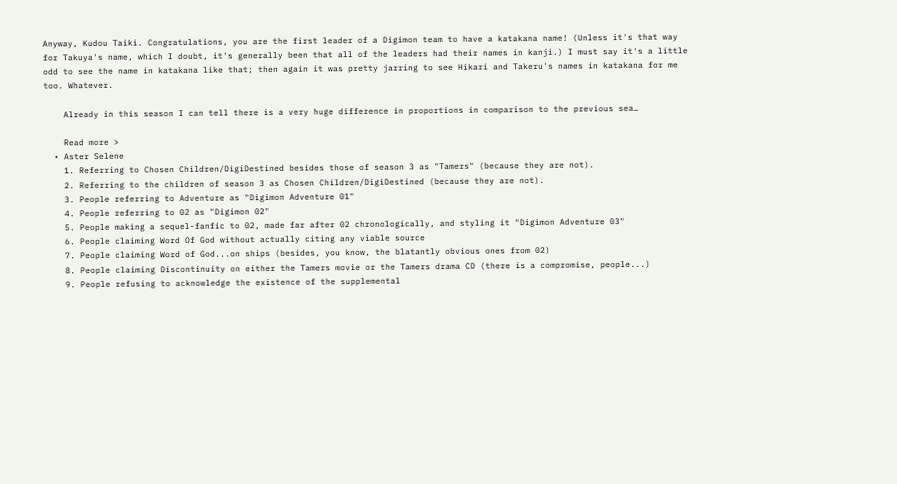Anyway, Kudou Taiki. Congratulations, you are the first leader of a Digimon team to have a katakana name! (Unless it's that way for Takuya's name, which I doubt, it's generally been that all of the leaders had their names in kanji.) I must say it's a little odd to see the name in katakana like that; then again it was pretty jarring to see Hikari and Takeru's names in katakana for me too. Whatever.

    Already in this season I can tell there is a very huge difference in proportions in comparison to the previous sea…

    Read more >
  • Aster Selene
    1. Referring to Chosen Children/DigiDestined besides those of season 3 as "Tamers" (because they are not).
    2. Referring to the children of season 3 as Chosen Children/DigiDestined (because they are not).
    3. People referring to Adventure as "Digimon Adventure 01"
    4. People referring to 02 as "Digimon 02"
    5. People making a sequel-fanfic to 02, made far after 02 chronologically, and styling it "Digimon Adventure 03"
    6. People claiming Word Of God without actually citing any viable source
    7. People claiming Word of God...on ships (besides, you know, the blatantly obvious ones from 02)
    8. People claiming Discontinuity on either the Tamers movie or the Tamers drama CD (there is a compromise, people...)
    9. People refusing to acknowledge the existence of the supplemental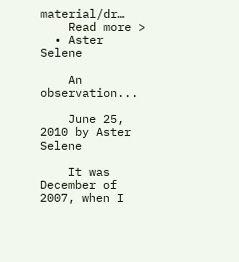material/dr…
    Read more >
  • Aster Selene

    An observation...

    June 25, 2010 by Aster Selene

    It was December of 2007, when I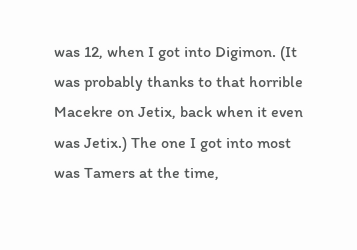was 12, when I got into Digimon. (It was probably thanks to that horrible Macekre on Jetix, back when it even was Jetix.) The one I got into most was Tamers at the time,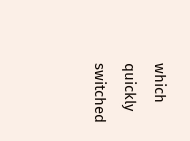which quickly switched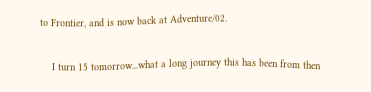to Frontier, and is now back at Adventure/02.

    I turn 15 tomorrow...what a long journey this has been from then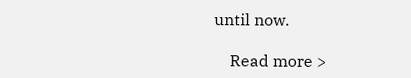until now.

    Read more >